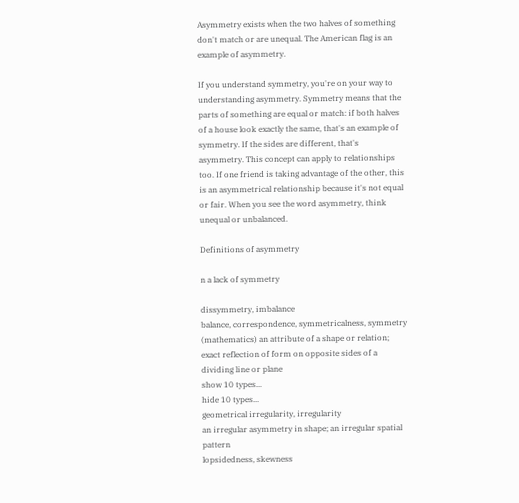Asymmetry exists when the two halves of something don't match or are unequal. The American flag is an example of asymmetry.

If you understand symmetry, you're on your way to understanding asymmetry. Symmetry means that the parts of something are equal or match: if both halves of a house look exactly the same, that's an example of symmetry. If the sides are different, that's asymmetry. This concept can apply to relationships too. If one friend is taking advantage of the other, this is an asymmetrical relationship because it's not equal or fair. When you see the word asymmetry, think unequal or unbalanced.

Definitions of asymmetry

n a lack of symmetry

dissymmetry, imbalance
balance, correspondence, symmetricalness, symmetry
(mathematics) an attribute of a shape or relation; exact reflection of form on opposite sides of a dividing line or plane
show 10 types...
hide 10 types...
geometrical irregularity, irregularity
an irregular asymmetry in shape; an irregular spatial pattern
lopsidedness, skewness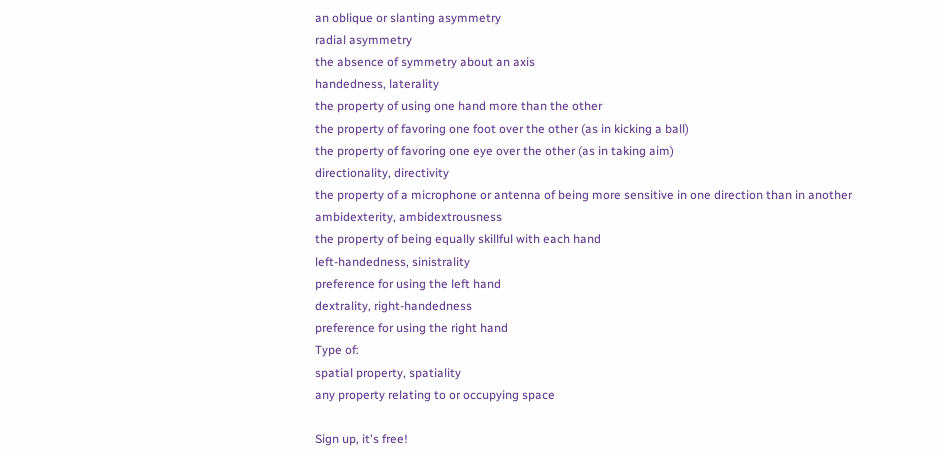an oblique or slanting asymmetry
radial asymmetry
the absence of symmetry about an axis
handedness, laterality
the property of using one hand more than the other
the property of favoring one foot over the other (as in kicking a ball)
the property of favoring one eye over the other (as in taking aim)
directionality, directivity
the property of a microphone or antenna of being more sensitive in one direction than in another
ambidexterity, ambidextrousness
the property of being equally skillful with each hand
left-handedness, sinistrality
preference for using the left hand
dextrality, right-handedness
preference for using the right hand
Type of:
spatial property, spatiality
any property relating to or occupying space

Sign up, it's free!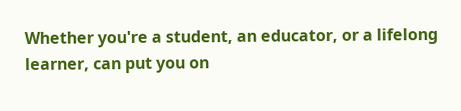Whether you're a student, an educator, or a lifelong learner, can put you on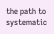the path to systematic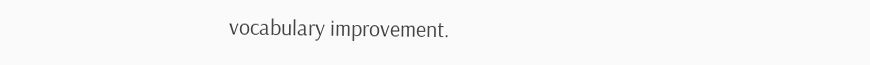vocabulary improvement.